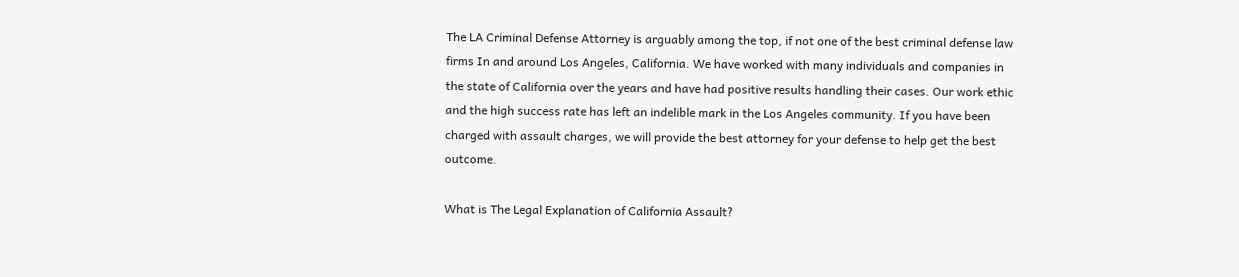The LA Criminal Defense Attorney is arguably among the top, if not one of the best criminal defense law firms In and around Los Angeles, California. We have worked with many individuals and companies in the state of California over the years and have had positive results handling their cases. Our work ethic and the high success rate has left an indelible mark in the Los Angeles community. If you have been charged with assault charges, we will provide the best attorney for your defense to help get the best outcome.

What is The Legal Explanation of California Assault?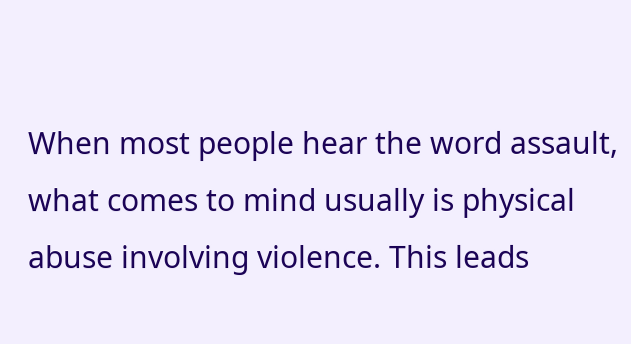When most people hear the word assault, what comes to mind usually is physical abuse involving violence. This leads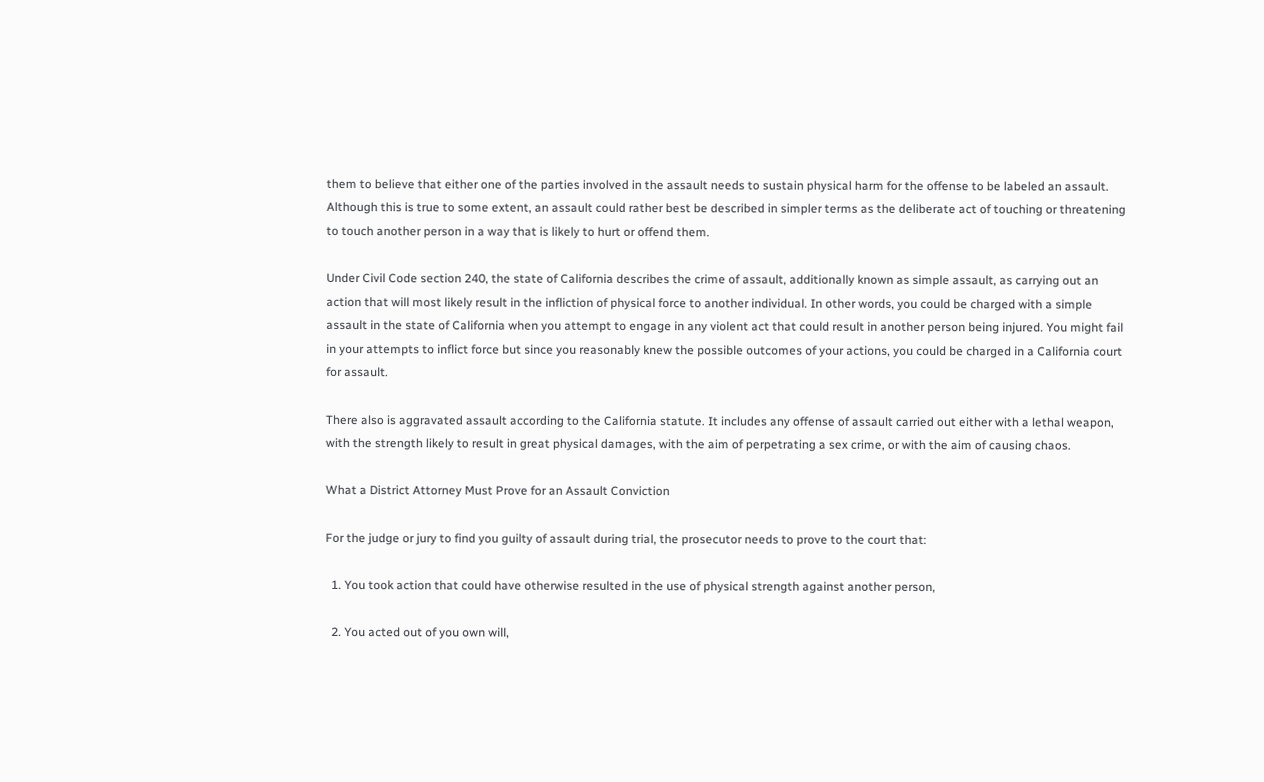them to believe that either one of the parties involved in the assault needs to sustain physical harm for the offense to be labeled an assault. Although this is true to some extent, an assault could rather best be described in simpler terms as the deliberate act of touching or threatening to touch another person in a way that is likely to hurt or offend them.

Under Civil Code section 240, the state of California describes the crime of assault, additionally known as simple assault, as carrying out an action that will most likely result in the infliction of physical force to another individual. In other words, you could be charged with a simple assault in the state of California when you attempt to engage in any violent act that could result in another person being injured. You might fail in your attempts to inflict force but since you reasonably knew the possible outcomes of your actions, you could be charged in a California court for assault.

There also is aggravated assault according to the California statute. It includes any offense of assault carried out either with a lethal weapon, with the strength likely to result in great physical damages, with the aim of perpetrating a sex crime, or with the aim of causing chaos.

What a District Attorney Must Prove for an Assault Conviction

For the judge or jury to find you guilty of assault during trial, the prosecutor needs to prove to the court that:

  1. You took action that could have otherwise resulted in the use of physical strength against another person,

  2. You acted out of you own will,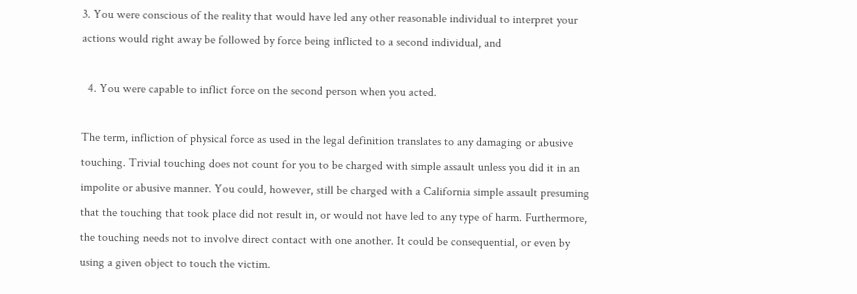3. You were conscious of the reality that would have led any other reasonable individual to interpret your actions would right away be followed by force being inflicted to a second individual, and

  4. You were capable to inflict force on the second person when you acted.

The term, infliction of physical force as used in the legal definition translates to any damaging or abusive touching. Trivial touching does not count for you to be charged with simple assault unless you did it in an impolite or abusive manner. You could, however, still be charged with a California simple assault presuming that the touching that took place did not result in, or would not have led to any type of harm. Furthermore, the touching needs not to involve direct contact with one another. It could be consequential, or even by using a given object to touch the victim.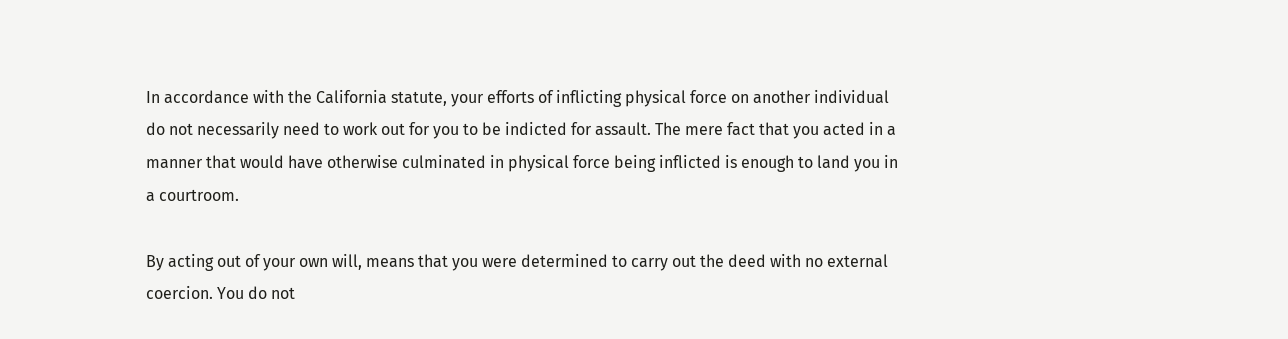In accordance with the California statute, your efforts of inflicting physical force on another individual do not necessarily need to work out for you to be indicted for assault. The mere fact that you acted in a manner that would have otherwise culminated in physical force being inflicted is enough to land you in a courtroom.

By acting out of your own will, means that you were determined to carry out the deed with no external coercion. You do not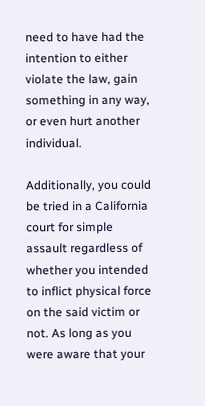need to have had the intention to either violate the law, gain something in any way, or even hurt another individual.

Additionally, you could be tried in a California court for simple assault regardless of whether you intended to inflict physical force on the said victim or not. As long as you were aware that your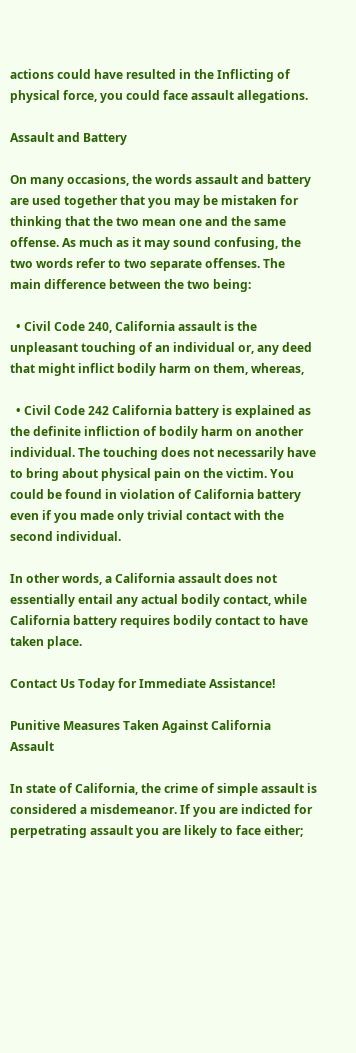actions could have resulted in the Inflicting of physical force, you could face assault allegations.

Assault and Battery

On many occasions, the words assault and battery are used together that you may be mistaken for thinking that the two mean one and the same offense. As much as it may sound confusing, the two words refer to two separate offenses. The main difference between the two being:

  • Civil Code 240, California assault is the unpleasant touching of an individual or, any deed that might inflict bodily harm on them, whereas,

  • Civil Code 242 California battery is explained as the definite infliction of bodily harm on another individual. The touching does not necessarily have to bring about physical pain on the victim. You could be found in violation of California battery even if you made only trivial contact with the second individual.

In other words, a California assault does not essentially entail any actual bodily contact, while California battery requires bodily contact to have taken place.

Contact Us Today for Immediate Assistance!

Punitive Measures Taken Against California Assault

In state of California, the crime of simple assault is considered a misdemeanor. If you are indicted for perpetrating assault you are likely to face either;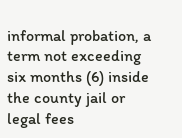informal probation, a term not exceeding six months (6) inside the county jail or legal fees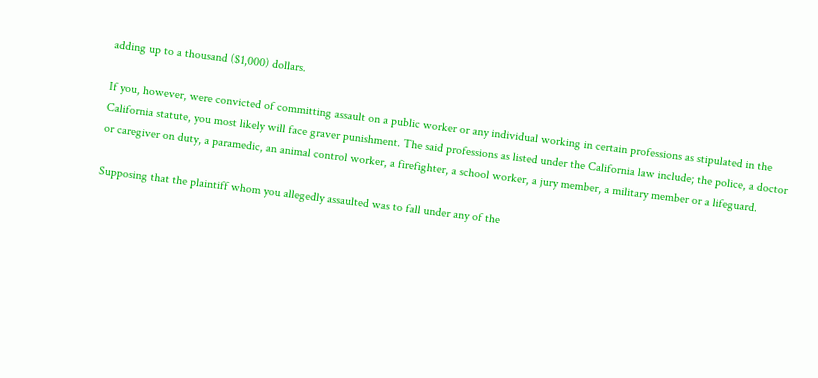adding up to a thousand ($1,000) dollars.

If you, however, were convicted of committing assault on a public worker or any individual working in certain professions as stipulated in the California statute, you most likely will face graver punishment. The said professions as listed under the California law include; the police, a doctor or caregiver on duty, a paramedic, an animal control worker, a firefighter, a school worker, a jury member, a military member or a lifeguard.

Supposing that the plaintiff whom you allegedly assaulted was to fall under any of the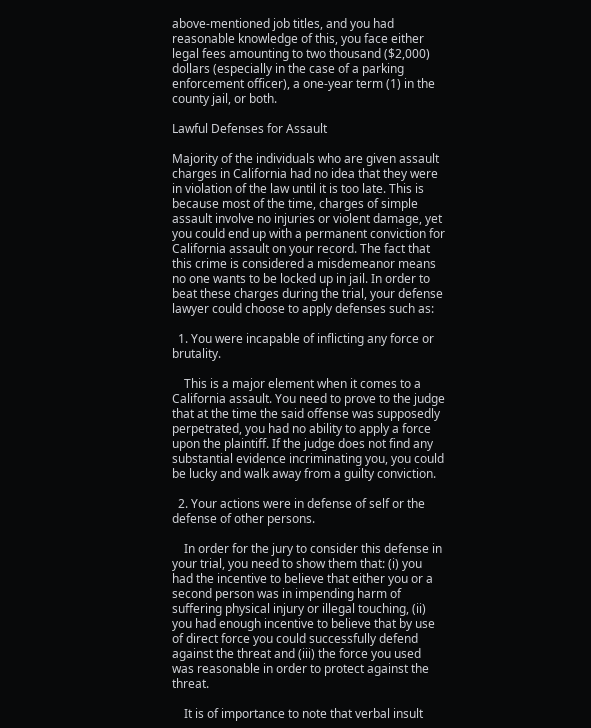above-mentioned job titles, and you had reasonable knowledge of this, you face either legal fees amounting to two thousand ($2,000) dollars (especially in the case of a parking enforcement officer), a one-year term (1) in the county jail, or both.

Lawful Defenses for Assault

Majority of the individuals who are given assault charges in California had no idea that they were in violation of the law until it is too late. This is because most of the time, charges of simple assault involve no injuries or violent damage, yet you could end up with a permanent conviction for California assault on your record. The fact that this crime is considered a misdemeanor means no one wants to be locked up in jail. In order to beat these charges during the trial, your defense lawyer could choose to apply defenses such as:

  1. You were incapable of inflicting any force or brutality.

    This is a major element when it comes to a California assault. You need to prove to the judge that at the time the said offense was supposedly perpetrated, you had no ability to apply a force upon the plaintiff. If the judge does not find any substantial evidence incriminating you, you could be lucky and walk away from a guilty conviction.

  2. Your actions were in defense of self or the defense of other persons.

    In order for the jury to consider this defense in your trial, you need to show them that: (i) you had the incentive to believe that either you or a second person was in impending harm of suffering physical injury or illegal touching, (ii) you had enough incentive to believe that by use of direct force you could successfully defend against the threat and (iii) the force you used was reasonable in order to protect against the threat.

    It is of importance to note that verbal insult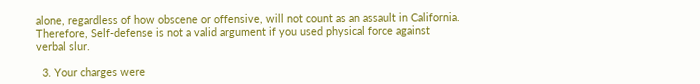alone, regardless of how obscene or offensive, will not count as an assault in California. Therefore, Self-defense is not a valid argument if you used physical force against verbal slur.

  3. Your charges were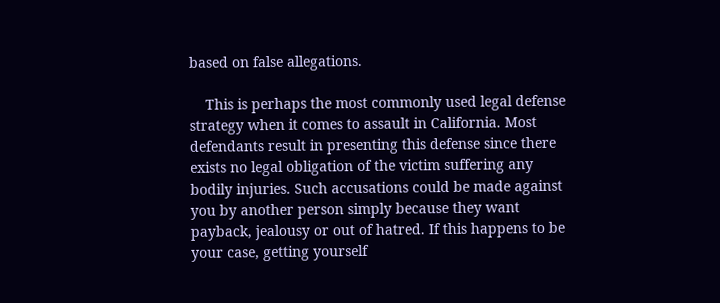based on false allegations.

    This is perhaps the most commonly used legal defense strategy when it comes to assault in California. Most defendants result in presenting this defense since there exists no legal obligation of the victim suffering any bodily injuries. Such accusations could be made against you by another person simply because they want payback, jealousy or out of hatred. If this happens to be your case, getting yourself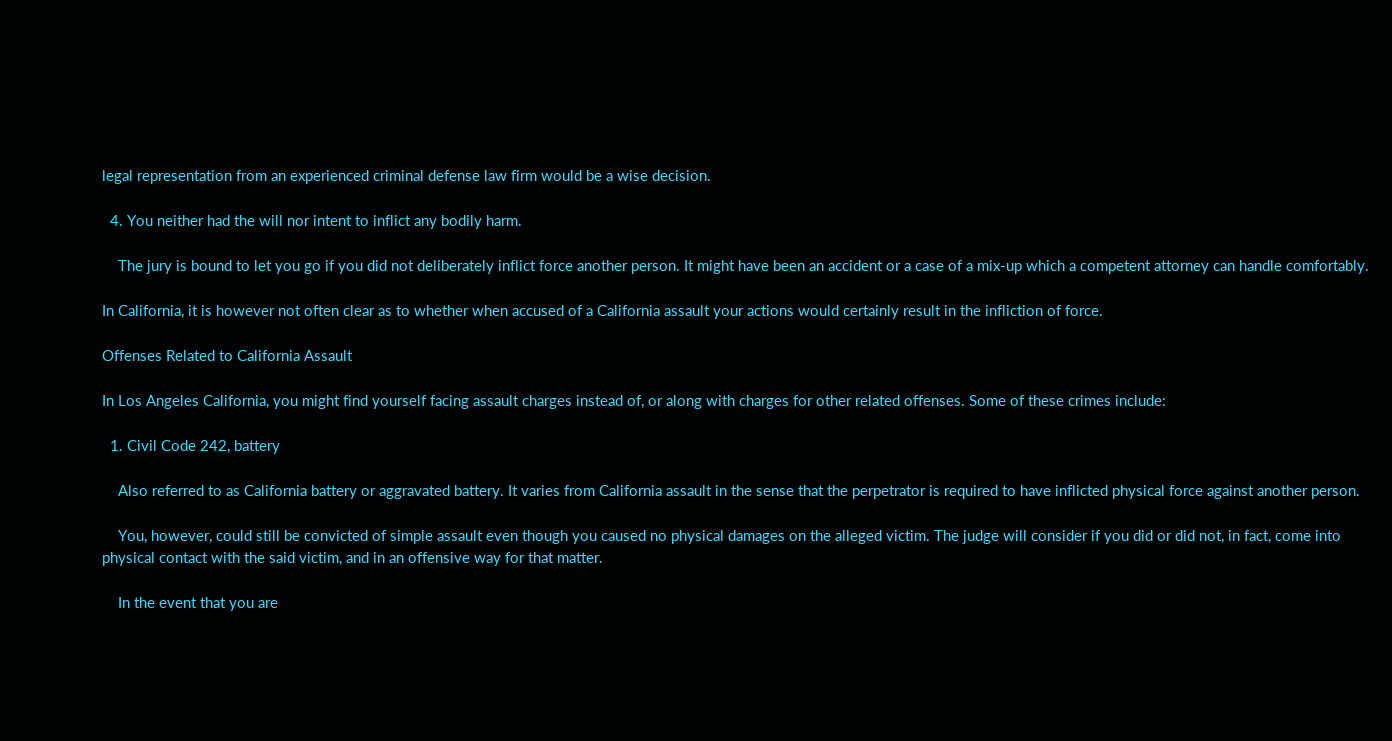legal representation from an experienced criminal defense law firm would be a wise decision.

  4. You neither had the will nor intent to inflict any bodily harm.

    The jury is bound to let you go if you did not deliberately inflict force another person. It might have been an accident or a case of a mix-up which a competent attorney can handle comfortably.

In California, it is however not often clear as to whether when accused of a California assault your actions would certainly result in the infliction of force.

Offenses Related to California Assault

In Los Angeles California, you might find yourself facing assault charges instead of, or along with charges for other related offenses. Some of these crimes include:

  1. Civil Code 242, battery

    Also referred to as California battery or aggravated battery. It varies from California assault in the sense that the perpetrator is required to have inflicted physical force against another person.

    You, however, could still be convicted of simple assault even though you caused no physical damages on the alleged victim. The judge will consider if you did or did not, in fact, come into physical contact with the said victim, and in an offensive way for that matter.

    In the event that you are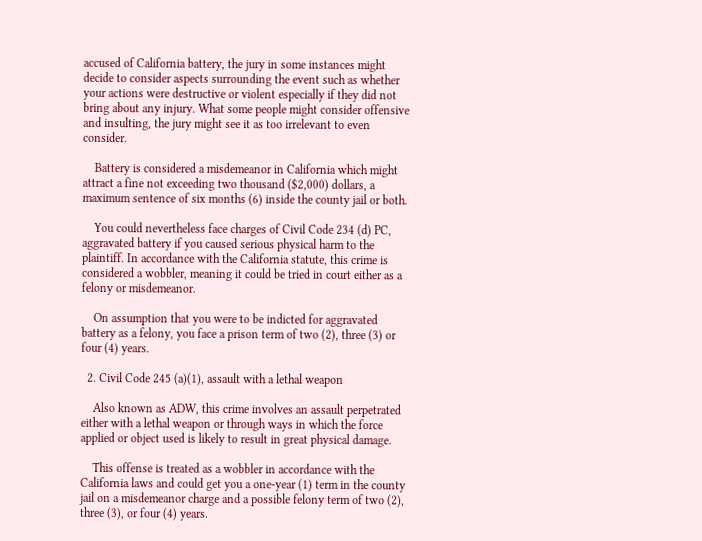accused of California battery, the jury in some instances might decide to consider aspects surrounding the event such as whether your actions were destructive or violent especially if they did not bring about any injury. What some people might consider offensive and insulting, the jury might see it as too irrelevant to even consider.

    Battery is considered a misdemeanor in California which might attract a fine not exceeding two thousand ($2,000) dollars, a maximum sentence of six months (6) inside the county jail or both.

    You could nevertheless face charges of Civil Code 234 (d) PC, aggravated battery if you caused serious physical harm to the plaintiff. In accordance with the California statute, this crime is considered a wobbler, meaning it could be tried in court either as a felony or misdemeanor.

    On assumption that you were to be indicted for aggravated battery as a felony, you face a prison term of two (2), three (3) or four (4) years.

  2. Civil Code 245 (a)(1), assault with a lethal weapon

    Also known as ADW, this crime involves an assault perpetrated either with a lethal weapon or through ways in which the force applied or object used is likely to result in great physical damage.

    This offense is treated as a wobbler in accordance with the California laws and could get you a one-year (1) term in the county jail on a misdemeanor charge and a possible felony term of two (2), three (3), or four (4) years.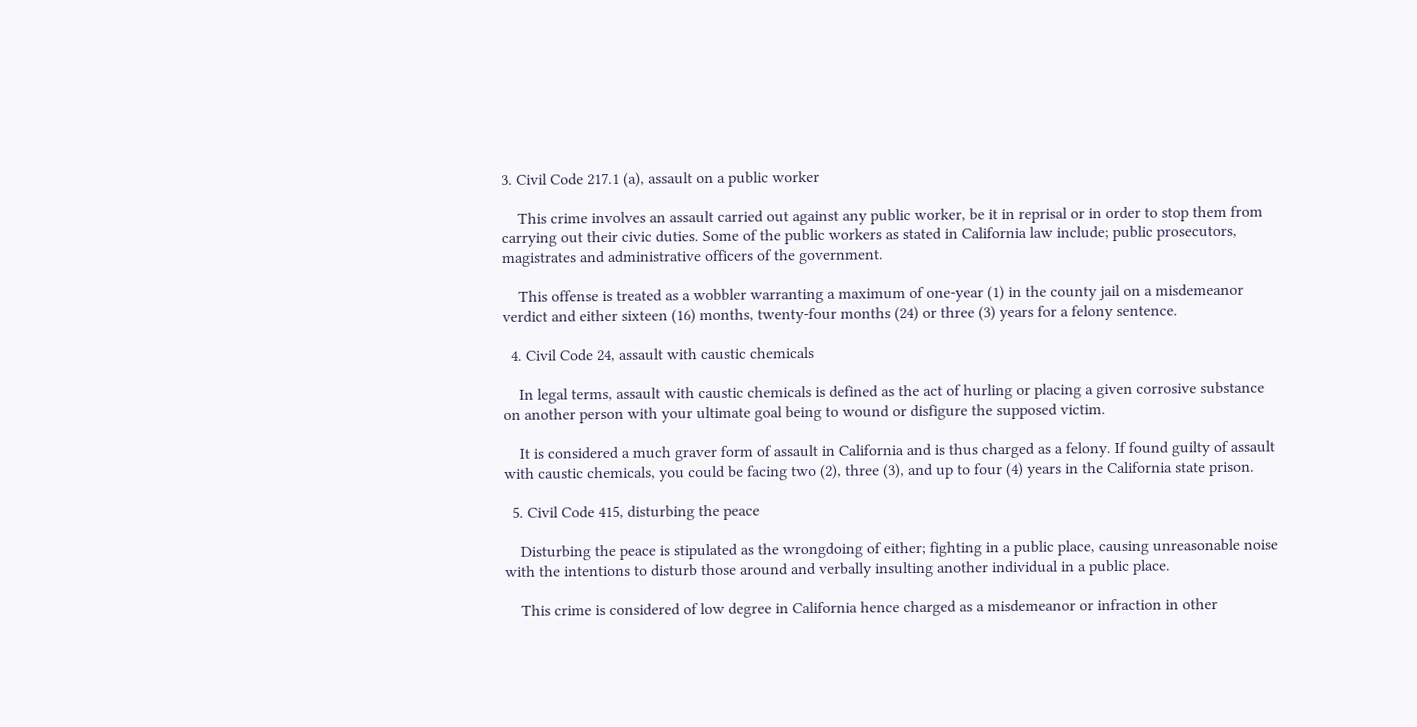3. Civil Code 217.1 (a), assault on a public worker

    This crime involves an assault carried out against any public worker, be it in reprisal or in order to stop them from carrying out their civic duties. Some of the public workers as stated in California law include; public prosecutors, magistrates and administrative officers of the government.

    This offense is treated as a wobbler warranting a maximum of one-year (1) in the county jail on a misdemeanor verdict and either sixteen (16) months, twenty-four months (24) or three (3) years for a felony sentence.

  4. Civil Code 24, assault with caustic chemicals

    In legal terms, assault with caustic chemicals is defined as the act of hurling or placing a given corrosive substance on another person with your ultimate goal being to wound or disfigure the supposed victim.

    It is considered a much graver form of assault in California and is thus charged as a felony. If found guilty of assault with caustic chemicals, you could be facing two (2), three (3), and up to four (4) years in the California state prison.

  5. Civil Code 415, disturbing the peace

    Disturbing the peace is stipulated as the wrongdoing of either; fighting in a public place, causing unreasonable noise with the intentions to disturb those around and verbally insulting another individual in a public place.

    This crime is considered of low degree in California hence charged as a misdemeanor or infraction in other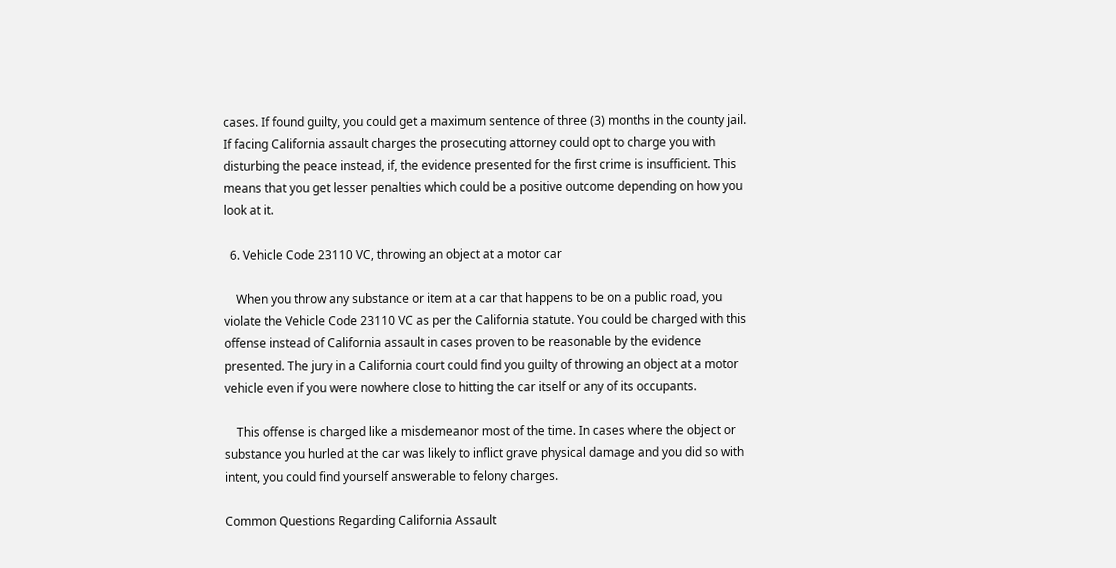cases. If found guilty, you could get a maximum sentence of three (3) months in the county jail. If facing California assault charges the prosecuting attorney could opt to charge you with disturbing the peace instead, if, the evidence presented for the first crime is insufficient. This means that you get lesser penalties which could be a positive outcome depending on how you look at it.

  6. Vehicle Code 23110 VC, throwing an object at a motor car

    When you throw any substance or item at a car that happens to be on a public road, you violate the Vehicle Code 23110 VC as per the California statute. You could be charged with this offense instead of California assault in cases proven to be reasonable by the evidence presented. The jury in a California court could find you guilty of throwing an object at a motor vehicle even if you were nowhere close to hitting the car itself or any of its occupants.

    This offense is charged like a misdemeanor most of the time. In cases where the object or substance you hurled at the car was likely to inflict grave physical damage and you did so with intent, you could find yourself answerable to felony charges.

Common Questions Regarding California Assault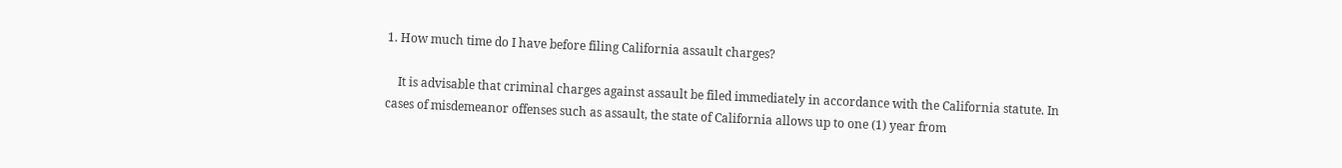1. How much time do I have before filing California assault charges?

    It is advisable that criminal charges against assault be filed immediately in accordance with the California statute. In cases of misdemeanor offenses such as assault, the state of California allows up to one (1) year from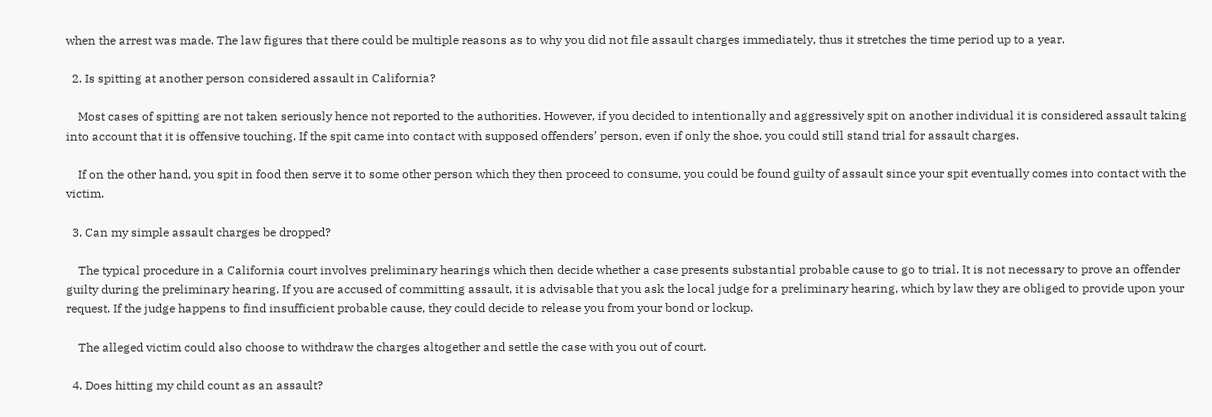when the arrest was made. The law figures that there could be multiple reasons as to why you did not file assault charges immediately, thus it stretches the time period up to a year.

  2. Is spitting at another person considered assault in California?

    Most cases of spitting are not taken seriously hence not reported to the authorities. However, if you decided to intentionally and aggressively spit on another individual it is considered assault taking into account that it is offensive touching. If the spit came into contact with supposed offenders’ person, even if only the shoe, you could still stand trial for assault charges.

    If on the other hand, you spit in food then serve it to some other person which they then proceed to consume, you could be found guilty of assault since your spit eventually comes into contact with the victim.

  3. Can my simple assault charges be dropped?

    The typical procedure in a California court involves preliminary hearings which then decide whether a case presents substantial probable cause to go to trial. It is not necessary to prove an offender guilty during the preliminary hearing. If you are accused of committing assault, it is advisable that you ask the local judge for a preliminary hearing, which by law they are obliged to provide upon your request. If the judge happens to find insufficient probable cause, they could decide to release you from your bond or lockup.

    The alleged victim could also choose to withdraw the charges altogether and settle the case with you out of court.

  4. Does hitting my child count as an assault?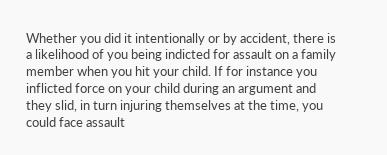Whether you did it intentionally or by accident, there is a likelihood of you being indicted for assault on a family member when you hit your child. If for instance you inflicted force on your child during an argument and they slid, in turn injuring themselves at the time, you could face assault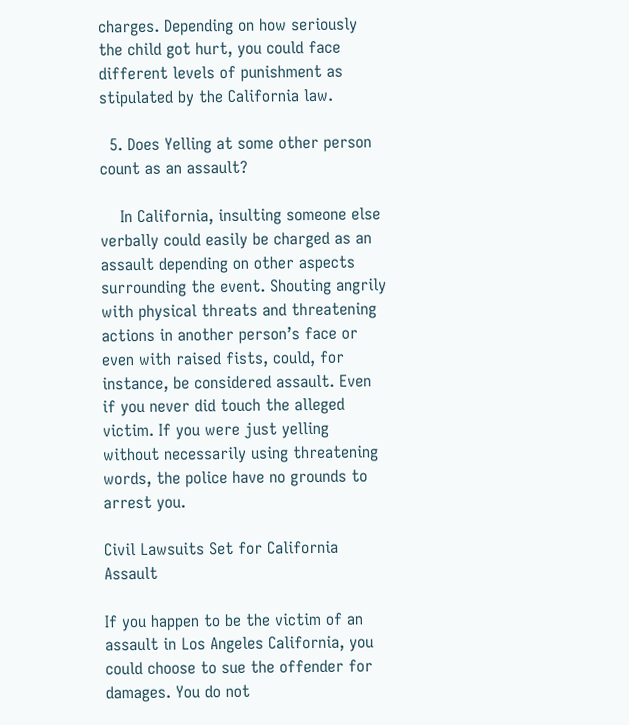charges. Depending on how seriously the child got hurt, you could face different levels of punishment as stipulated by the California law.

  5. Does Yelling at some other person count as an assault?

    In California, insulting someone else verbally could easily be charged as an assault depending on other aspects surrounding the event. Shouting angrily with physical threats and threatening actions in another person’s face or even with raised fists, could, for instance, be considered assault. Even if you never did touch the alleged victim. If you were just yelling without necessarily using threatening words, the police have no grounds to arrest you.

Civil Lawsuits Set for California Assault

If you happen to be the victim of an assault in Los Angeles California, you could choose to sue the offender for damages. You do not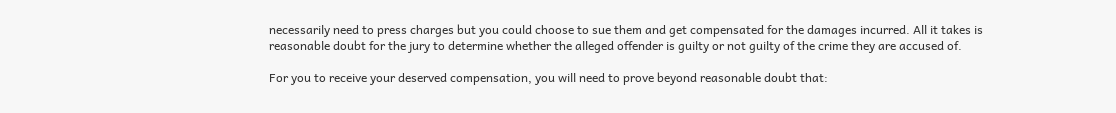necessarily need to press charges but you could choose to sue them and get compensated for the damages incurred. All it takes is reasonable doubt for the jury to determine whether the alleged offender is guilty or not guilty of the crime they are accused of.

For you to receive your deserved compensation, you will need to prove beyond reasonable doubt that: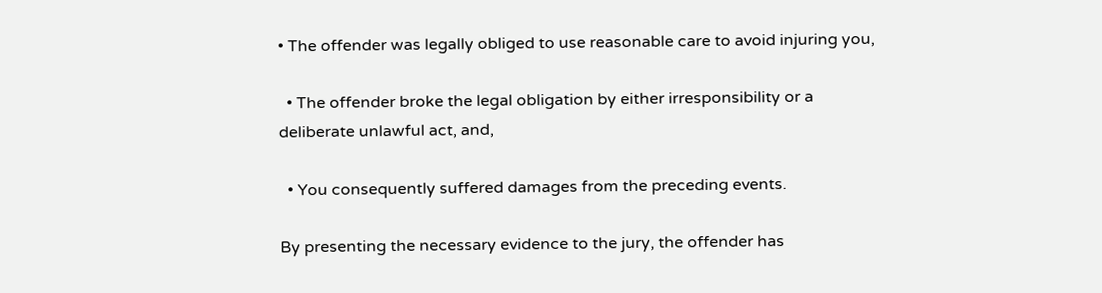• The offender was legally obliged to use reasonable care to avoid injuring you,

  • The offender broke the legal obligation by either irresponsibility or a deliberate unlawful act, and,

  • You consequently suffered damages from the preceding events.

By presenting the necessary evidence to the jury, the offender has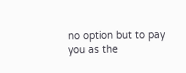no option but to pay you as the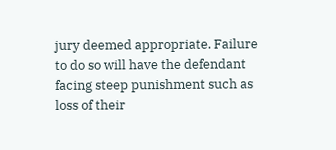jury deemed appropriate. Failure to do so will have the defendant facing steep punishment such as loss of their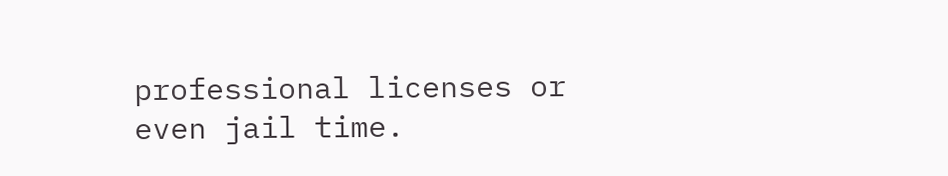professional licenses or even jail time.